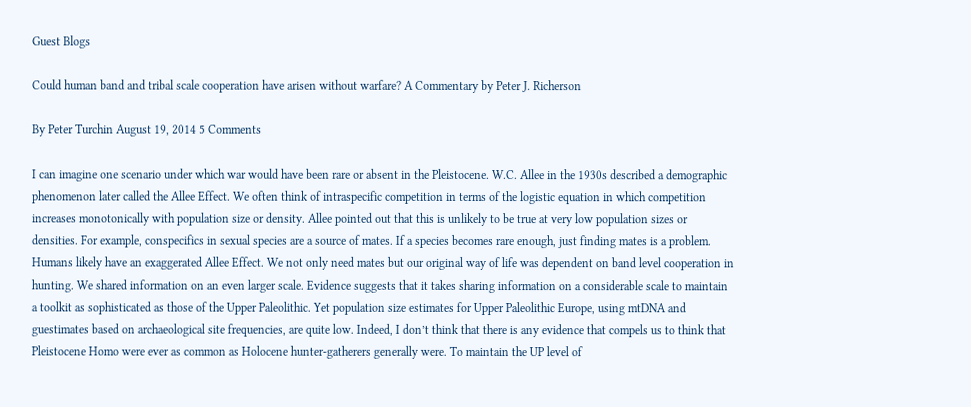Guest Blogs

Could human band and tribal scale cooperation have arisen without warfare? A Commentary by Peter J. Richerson

By Peter Turchin August 19, 2014 5 Comments

I can imagine one scenario under which war would have been rare or absent in the Pleistocene. W.C. Allee in the 1930s described a demographic phenomenon later called the Allee Effect. We often think of intraspecific competition in terms of the logistic equation in which competition increases monotonically with population size or density. Allee pointed out that this is unlikely to be true at very low population sizes or densities. For example, conspecifics in sexual species are a source of mates. If a species becomes rare enough, just finding mates is a problem. Humans likely have an exaggerated Allee Effect. We not only need mates but our original way of life was dependent on band level cooperation in hunting. We shared information on an even larger scale. Evidence suggests that it takes sharing information on a considerable scale to maintain a toolkit as sophisticated as those of the Upper Paleolithic. Yet population size estimates for Upper Paleolithic Europe, using mtDNA and guestimates based on archaeological site frequencies, are quite low. Indeed, I don’t think that there is any evidence that compels us to think that Pleistocene Homo were ever as common as Holocene hunter-gatherers generally were. To maintain the UP level of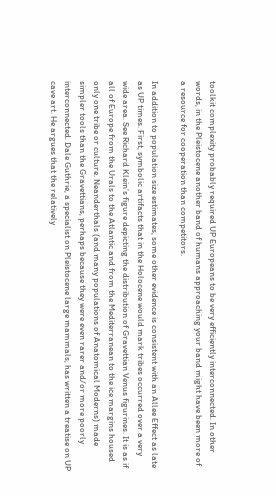toolkit complexity probably required UP Europeans to be very efficiently interconnected. In other words, in the Pleistocene another band of humans approaching your band might have been more of a resource for cooperation than competitors.

In addition to population size estimates, some other evidence is consistent with an Allee Effect as late as UP times. First, symbolic artifacts that in the Holocene would mark tribes occurred over a very wide area. See Richard Klein’s figure depicting the distribution of Gravettian Venus figurines. It is as if all of Europe from the Urals to the Atlantic and from the Mediterranean to the ice margins housed only one tribe or culture. Neanderthals (and many populations of Anatomical Moderns) made simpler tools than the Gravettians, perhaps because they were even rarer and/or more poorly interconnected. Dale Guthrie, a specialist on Pleistocene large mammals, has written a treatise on UP cave art. He argues that the relatively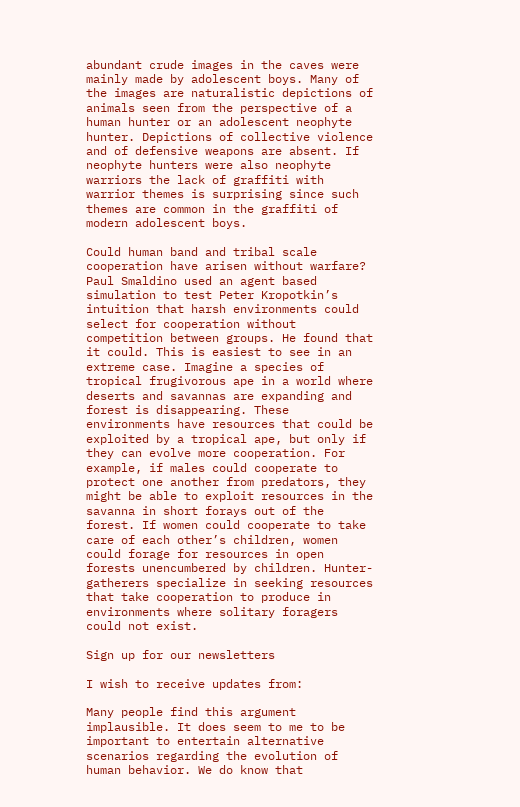abundant crude images in the caves were mainly made by adolescent boys. Many of the images are naturalistic depictions of animals seen from the perspective of a human hunter or an adolescent neophyte hunter. Depictions of collective violence and of defensive weapons are absent. If neophyte hunters were also neophyte warriors the lack of graffiti with warrior themes is surprising since such themes are common in the graffiti of modern adolescent boys.

Could human band and tribal scale cooperation have arisen without warfare? Paul Smaldino used an agent based simulation to test Peter Kropotkin’s intuition that harsh environments could select for cooperation without competition between groups. He found that it could. This is easiest to see in an extreme case. Imagine a species of tropical frugivorous ape in a world where deserts and savannas are expanding and forest is disappearing. These environments have resources that could be exploited by a tropical ape, but only if they can evolve more cooperation. For example, if males could cooperate to protect one another from predators, they might be able to exploit resources in the savanna in short forays out of the forest. If women could cooperate to take care of each other’s children, women could forage for resources in open forests unencumbered by children. Hunter-gatherers specialize in seeking resources that take cooperation to produce in environments where solitary foragers could not exist.

Sign up for our newsletters

I wish to receive updates from:

Many people find this argument implausible. It does seem to me to be important to entertain alternative scenarios regarding the evolution of human behavior. We do know that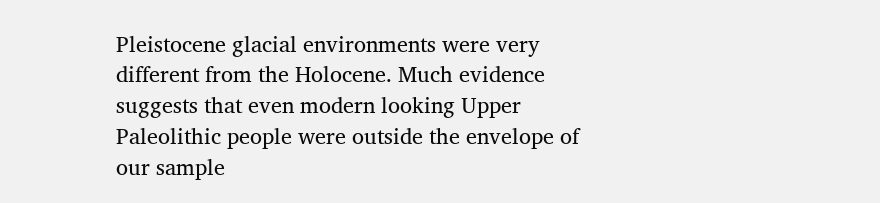Pleistocene glacial environments were very different from the Holocene. Much evidence suggests that even modern looking Upper Paleolithic people were outside the envelope of our sample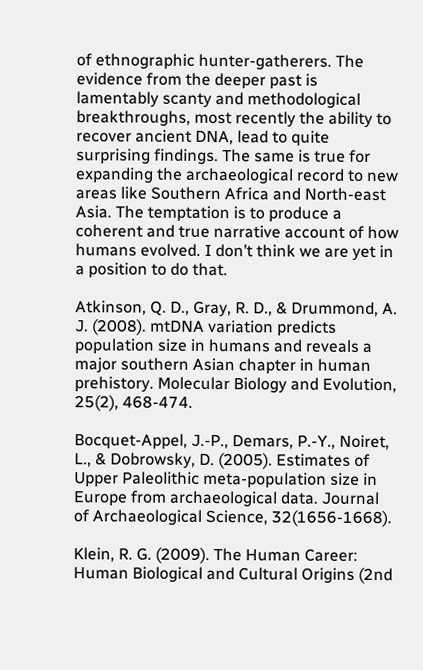of ethnographic hunter-gatherers. The evidence from the deeper past is lamentably scanty and methodological breakthroughs, most recently the ability to recover ancient DNA, lead to quite surprising findings. The same is true for expanding the archaeological record to new areas like Southern Africa and North-east Asia. The temptation is to produce a coherent and true narrative account of how humans evolved. I don’t think we are yet in a position to do that.

Atkinson, Q. D., Gray, R. D., & Drummond, A. J. (2008). mtDNA variation predicts population size in humans and reveals a major southern Asian chapter in human prehistory. Molecular Biology and Evolution, 25(2), 468-474.

Bocquet-Appel, J.-P., Demars, P.-Y., Noiret, L., & Dobrowsky, D. (2005). Estimates of Upper Paleolithic meta-population size in Europe from archaeological data. Journal of Archaeological Science, 32(1656-1668).

Klein, R. G. (2009). The Human Career: Human Biological and Cultural Origins (2nd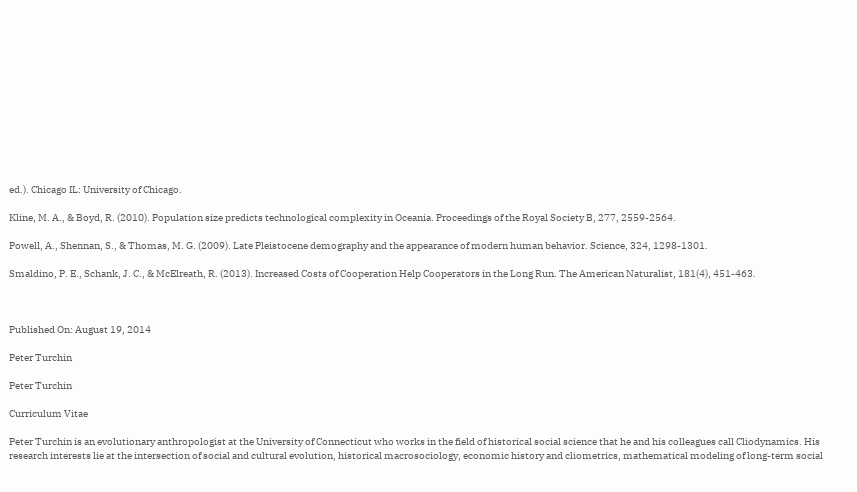ed.). Chicago IL: University of Chicago.

Kline, M. A., & Boyd, R. (2010). Population size predicts technological complexity in Oceania. Proceedings of the Royal Society B, 277, 2559-2564.

Powell, A., Shennan, S., & Thomas, M. G. (2009). Late Pleistocene demography and the appearance of modern human behavior. Science, 324, 1298-1301.

Smaldino, P. E., Schank, J. C., & McElreath, R. (2013). Increased Costs of Cooperation Help Cooperators in the Long Run. The American Naturalist, 181(4), 451-463.



Published On: August 19, 2014

Peter Turchin

Peter Turchin

Curriculum Vitae

Peter Turchin is an evolutionary anthropologist at the University of Connecticut who works in the field of historical social science that he and his colleagues call Cliodynamics. His research interests lie at the intersection of social and cultural evolution, historical macrosociology, economic history and cliometrics, mathematical modeling of long-term social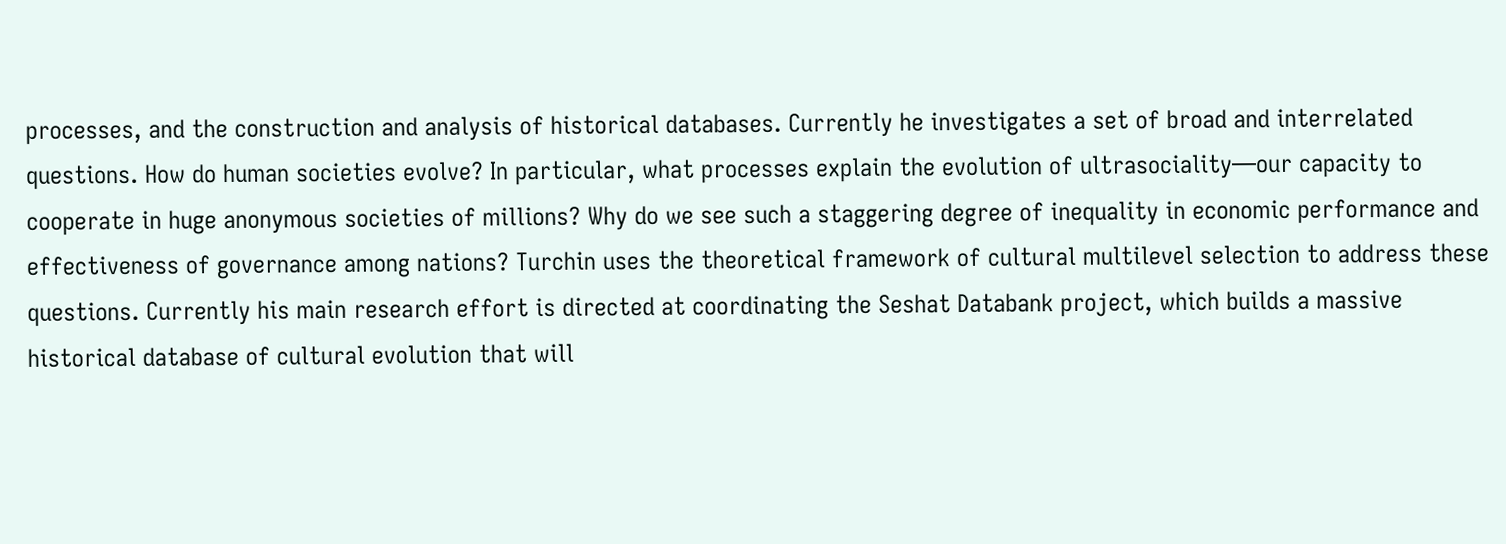processes, and the construction and analysis of historical databases. Currently he investigates a set of broad and interrelated questions. How do human societies evolve? In particular, what processes explain the evolution of ultrasociality—our capacity to cooperate in huge anonymous societies of millions? Why do we see such a staggering degree of inequality in economic performance and effectiveness of governance among nations? Turchin uses the theoretical framework of cultural multilevel selection to address these questions. Currently his main research effort is directed at coordinating the Seshat Databank project, which builds a massive historical database of cultural evolution that will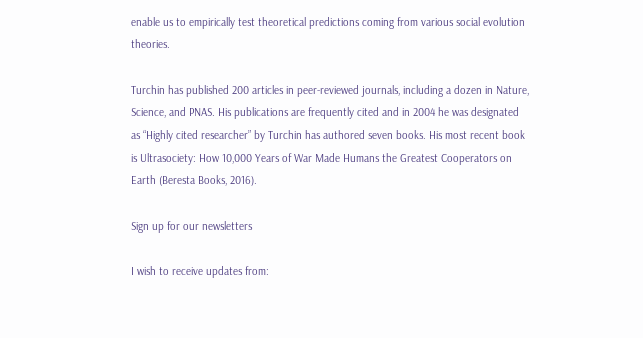enable us to empirically test theoretical predictions coming from various social evolution theories.

Turchin has published 200 articles in peer-reviewed journals, including a dozen in Nature, Science, and PNAS. His publications are frequently cited and in 2004 he was designated as “Highly cited researcher” by Turchin has authored seven books. His most recent book is Ultrasociety: How 10,000 Years of War Made Humans the Greatest Cooperators on Earth (Beresta Books, 2016).

Sign up for our newsletters

I wish to receive updates from: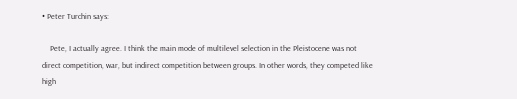• Peter Turchin says:

    Pete, I actually agree. I think the main mode of multilevel selection in the Pleistocene was not direct competition, war, but indirect competition between groups. In other words, they competed like high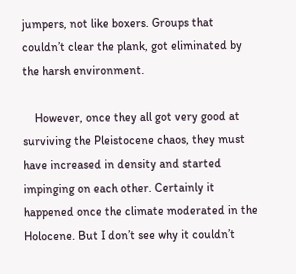jumpers, not like boxers. Groups that couldn’t clear the plank, got eliminated by the harsh environment.

    However, once they all got very good at surviving the Pleistocene chaos, they must have increased in density and started impinging on each other. Certainly it happened once the climate moderated in the Holocene. But I don’t see why it couldn’t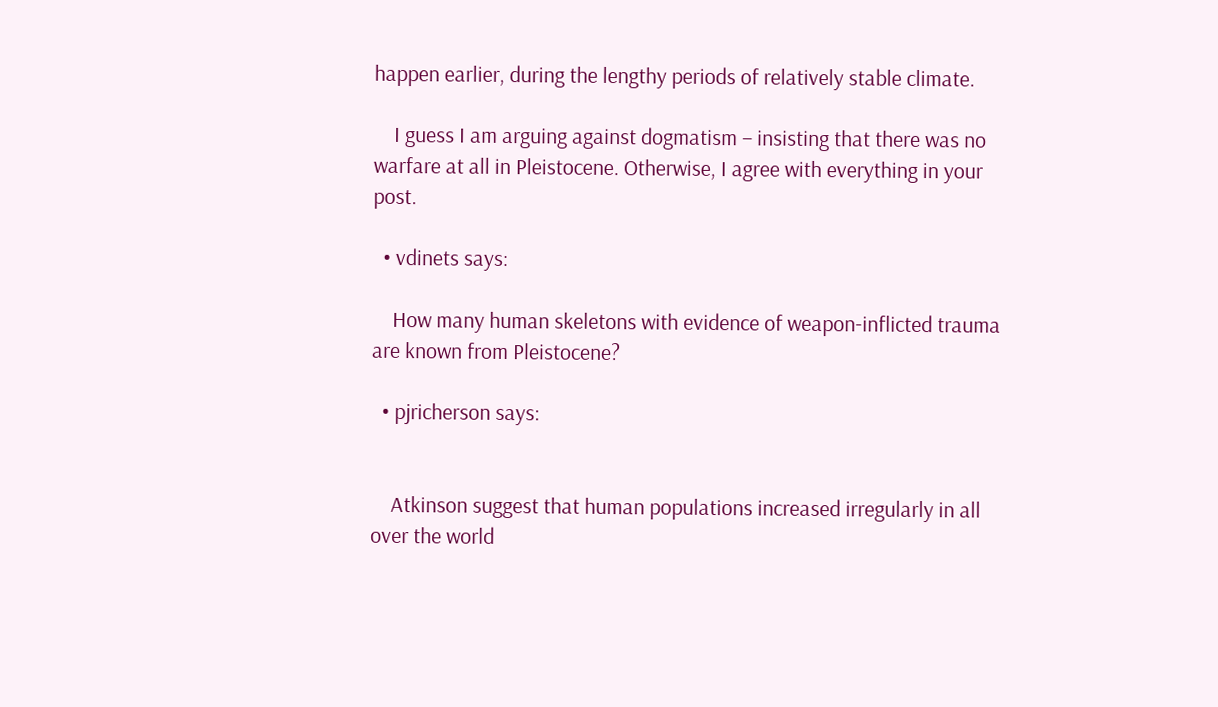happen earlier, during the lengthy periods of relatively stable climate.

    I guess I am arguing against dogmatism – insisting that there was no warfare at all in Pleistocene. Otherwise, I agree with everything in your post.

  • vdinets says:

    How many human skeletons with evidence of weapon-inflicted trauma are known from Pleistocene?

  • pjricherson says:


    Atkinson suggest that human populations increased irregularly in all over the world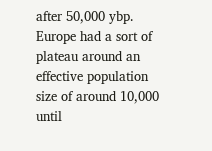after 50,000 ybp. Europe had a sort of plateau around an effective population size of around 10,000 until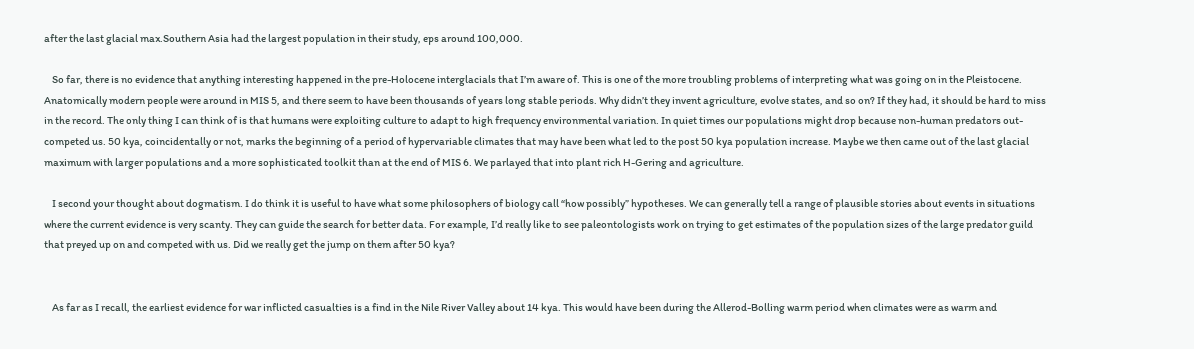after the last glacial max.Southern Asia had the largest population in their study, eps around 100,000.

    So far, there is no evidence that anything interesting happened in the pre-Holocene interglacials that I’m aware of. This is one of the more troubling problems of interpreting what was going on in the Pleistocene. Anatomically modern people were around in MIS 5, and there seem to have been thousands of years long stable periods. Why didn’t they invent agriculture, evolve states, and so on? If they had, it should be hard to miss in the record. The only thing I can think of is that humans were exploiting culture to adapt to high frequency environmental variation. In quiet times our populations might drop because non-human predators out-competed us. 50 kya, coincidentally or not, marks the beginning of a period of hypervariable climates that may have been what led to the post 50 kya population increase. Maybe we then came out of the last glacial maximum with larger populations and a more sophisticated toolkit than at the end of MIS 6. We parlayed that into plant rich H-Gering and agriculture.

    I second your thought about dogmatism. I do think it is useful to have what some philosophers of biology call “how possibly” hypotheses. We can generally tell a range of plausible stories about events in situations where the current evidence is very scanty. They can guide the search for better data. For example, I’d really like to see paleontologists work on trying to get estimates of the population sizes of the large predator guild that preyed up on and competed with us. Did we really get the jump on them after 50 kya?


    As far as I recall, the earliest evidence for war inflicted casualties is a find in the Nile River Valley about 14 kya. This would have been during the Allerod-Bolling warm period when climates were as warm and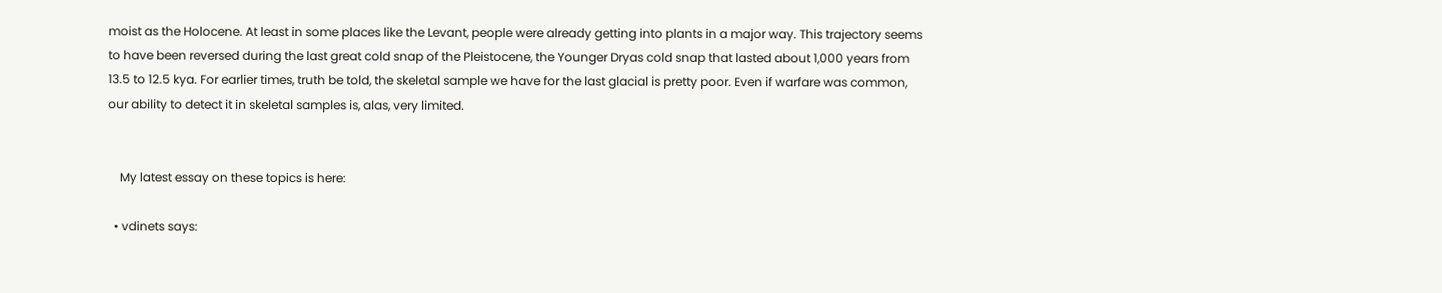moist as the Holocene. At least in some places like the Levant, people were already getting into plants in a major way. This trajectory seems to have been reversed during the last great cold snap of the Pleistocene, the Younger Dryas cold snap that lasted about 1,000 years from 13.5 to 12.5 kya. For earlier times, truth be told, the skeletal sample we have for the last glacial is pretty poor. Even if warfare was common, our ability to detect it in skeletal samples is, alas, very limited.


    My latest essay on these topics is here:

  • vdinets says: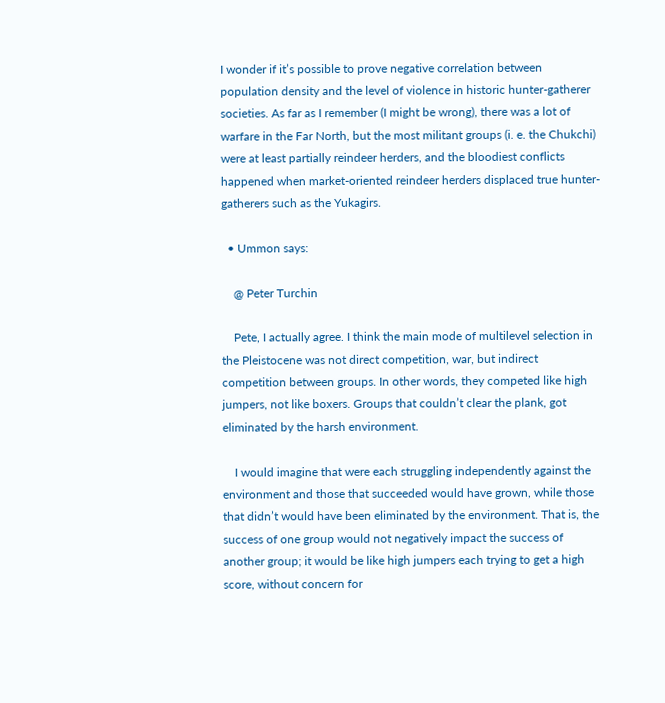I wonder if it’s possible to prove negative correlation between population density and the level of violence in historic hunter-gatherer societies. As far as I remember (I might be wrong), there was a lot of warfare in the Far North, but the most militant groups (i. e. the Chukchi) were at least partially reindeer herders, and the bloodiest conflicts happened when market-oriented reindeer herders displaced true hunter-gatherers such as the Yukagirs.

  • Ummon says:

    @ Peter Turchin

    Pete, I actually agree. I think the main mode of multilevel selection in the Pleistocene was not direct competition, war, but indirect competition between groups. In other words, they competed like high jumpers, not like boxers. Groups that couldn’t clear the plank, got eliminated by the harsh environment.

    I would imagine that were each struggling independently against the environment and those that succeeded would have grown, while those that didn’t would have been eliminated by the environment. That is, the success of one group would not negatively impact the success of another group; it would be like high jumpers each trying to get a high score, without concern for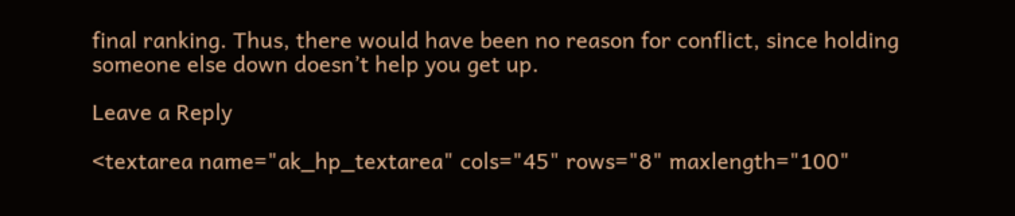final ranking. Thus, there would have been no reason for conflict, since holding someone else down doesn’t help you get up.

Leave a Reply

<textarea name="ak_hp_textarea" cols="45" rows="8" maxlength="100"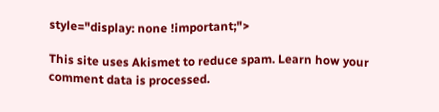style="display: none !important;">

This site uses Akismet to reduce spam. Learn how your comment data is processed.